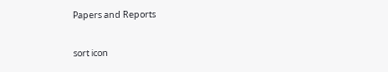Papers and Reports

sort icon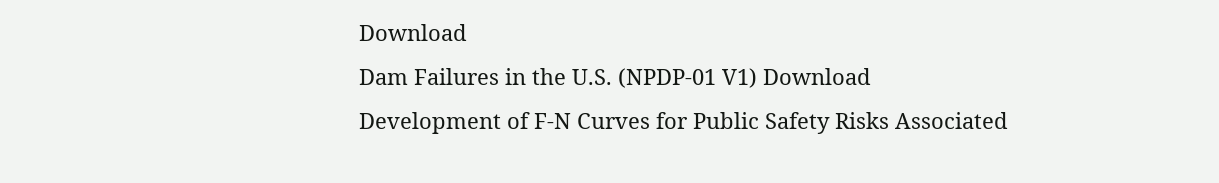Download
Dam Failures in the U.S. (NPDP-01 V1) Download
Development of F-N Curves for Public Safety Risks Associated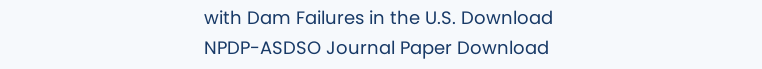with Dam Failures in the U.S. Download
NPDP-ASDSO Journal Paper Download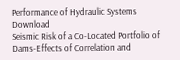Performance of Hydraulic Systems Download
Seismic Risk of a Co-Located Portfolio of Dams-Effects of Correlation and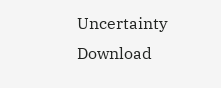Uncertainty Download